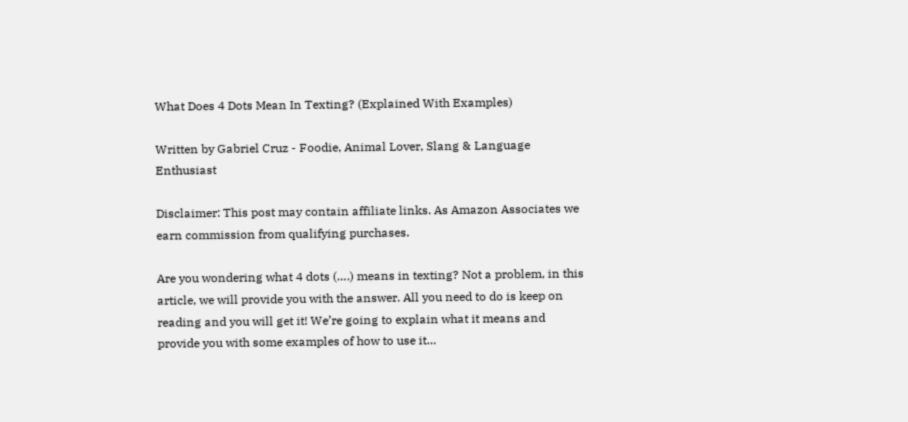What Does 4 Dots Mean In Texting? (Explained With Examples)

Written by Gabriel Cruz - Foodie, Animal Lover, Slang & Language Enthusiast

Disclaimer: This post may contain affiliate links. As Amazon Associates we earn commission from qualifying purchases.

Are you wondering what 4 dots (….) means in texting? Not a problem, in this article, we will provide you with the answer. All you need to do is keep on reading and you will get it! We’re going to explain what it means and provide you with some examples of how to use it…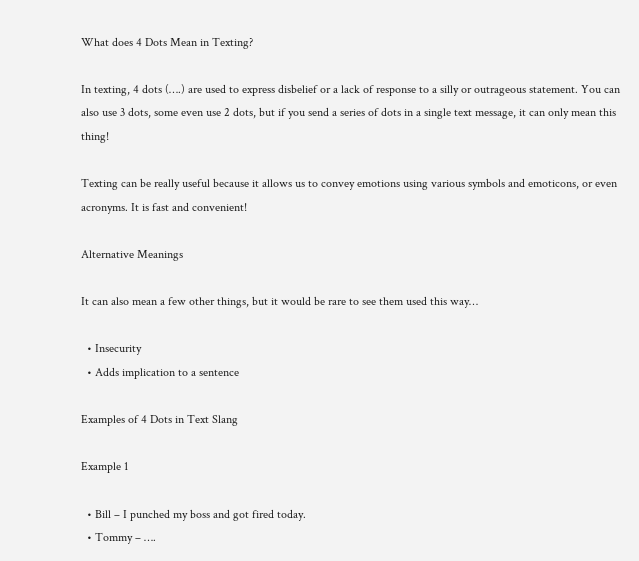What does 4 Dots Mean in Texting?

In texting, 4 dots (….) are used to express disbelief or a lack of response to a silly or outrageous statement. You can also use 3 dots, some even use 2 dots, but if you send a series of dots in a single text message, it can only mean this thing!

Texting can be really useful because it allows us to convey emotions using various symbols and emoticons, or even acronyms. It is fast and convenient!

Alternative Meanings

It can also mean a few other things, but it would be rare to see them used this way…

  • Insecurity
  • Adds implication to a sentence

Examples of 4 Dots in Text Slang

Example 1

  • Bill – I punched my boss and got fired today.
  • Tommy – ….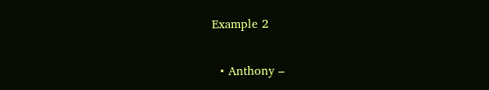Example 2

  • Anthony –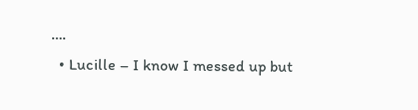….
  • Lucille – I know I messed up but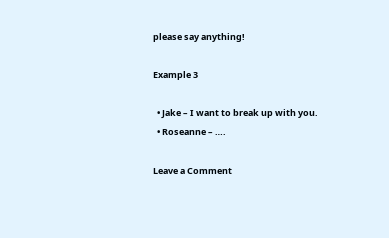please say anything!

Example 3

  • Jake – I want to break up with you.
  • Roseanne – ….

Leave a Comment